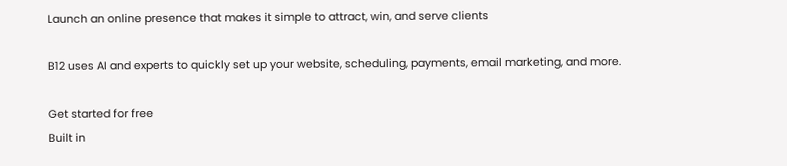Launch an online presence that makes it simple to attract, win, and serve clients

B12 uses AI and experts to quickly set up your website, scheduling, payments, email marketing, and more.

Get started for free
Built in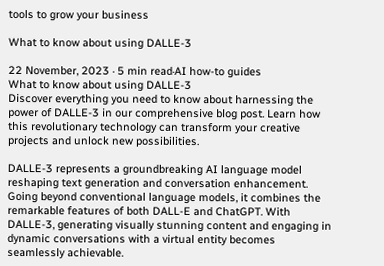tools to grow your business

What to know about using DALLE-3

22 November, 2023 · 5 min read·AI how-to guides
What to know about using DALLE-3
Discover everything you need to know about harnessing the power of DALLE-3 in our comprehensive blog post. Learn how this revolutionary technology can transform your creative projects and unlock new possibilities.

DALLE-3 represents a groundbreaking AI language model reshaping text generation and conversation enhancement. Going beyond conventional language models, it combines the remarkable features of both DALL-E and ChatGPT. With DALLE-3, generating visually stunning content and engaging in dynamic conversations with a virtual entity becomes seamlessly achievable.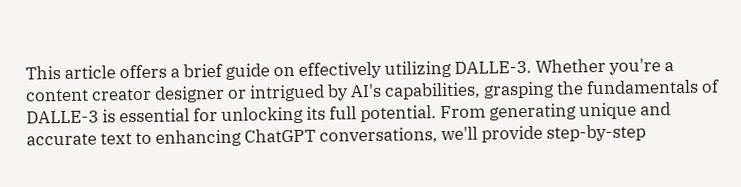This article offers a brief guide on effectively utilizing DALLE-3. Whether you're a content creator designer or intrigued by AI's capabilities, grasping the fundamentals of DALLE-3 is essential for unlocking its full potential. From generating unique and accurate text to enhancing ChatGPT conversations, we'll provide step-by-step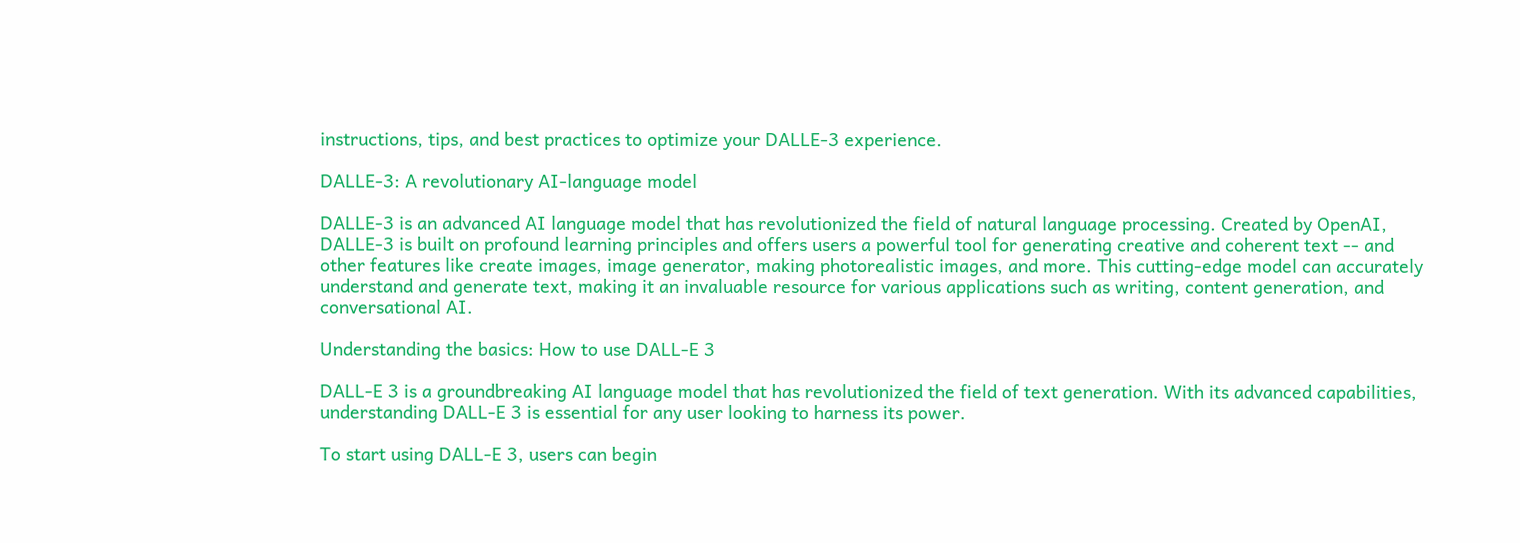instructions, tips, and best practices to optimize your DALLE-3 experience.

DALLE-3: A revolutionary AI-language model

DALLE-3 is an advanced AI language model that has revolutionized the field of natural language processing. Created by OpenAI, DALLE-3 is built on profound learning principles and offers users a powerful tool for generating creative and coherent text -- and other features like create images, image generator, making photorealistic images, and more. This cutting-edge model can accurately understand and generate text, making it an invaluable resource for various applications such as writing, content generation, and conversational AI.

Understanding the basics: How to use DALL-E 3

DALL-E 3 is a groundbreaking AI language model that has revolutionized the field of text generation. With its advanced capabilities, understanding DALL-E 3 is essential for any user looking to harness its power.

To start using DALL-E 3, users can begin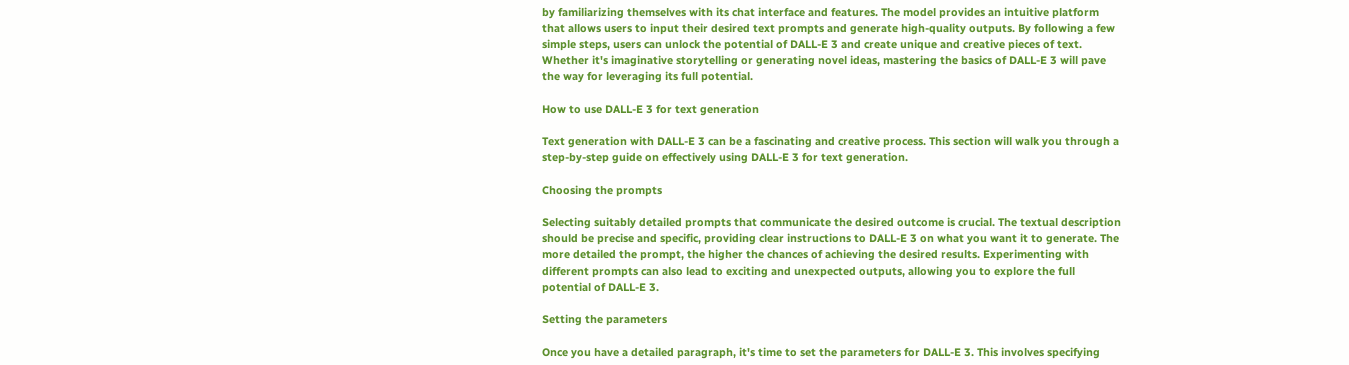by familiarizing themselves with its chat interface and features. The model provides an intuitive platform that allows users to input their desired text prompts and generate high-quality outputs. By following a few simple steps, users can unlock the potential of DALL-E 3 and create unique and creative pieces of text. Whether it's imaginative storytelling or generating novel ideas, mastering the basics of DALL-E 3 will pave the way for leveraging its full potential.

How to use DALL-E 3 for text generation

Text generation with DALL-E 3 can be a fascinating and creative process. This section will walk you through a step-by-step guide on effectively using DALL-E 3 for text generation.

Choosing the prompts

Selecting suitably detailed prompts that communicate the desired outcome is crucial. The textual description should be precise and specific, providing clear instructions to DALL-E 3 on what you want it to generate. The more detailed the prompt, the higher the chances of achieving the desired results. Experimenting with different prompts can also lead to exciting and unexpected outputs, allowing you to explore the full potential of DALL-E 3.

Setting the parameters

Once you have a detailed paragraph, it's time to set the parameters for DALL-E 3. This involves specifying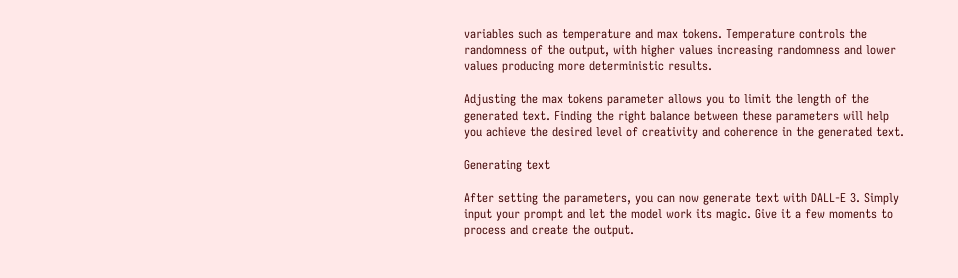variables such as temperature and max tokens. Temperature controls the randomness of the output, with higher values increasing randomness and lower values producing more deterministic results.

Adjusting the max tokens parameter allows you to limit the length of the generated text. Finding the right balance between these parameters will help you achieve the desired level of creativity and coherence in the generated text.

Generating text

After setting the parameters, you can now generate text with DALL-E 3. Simply input your prompt and let the model work its magic. Give it a few moments to process and create the output.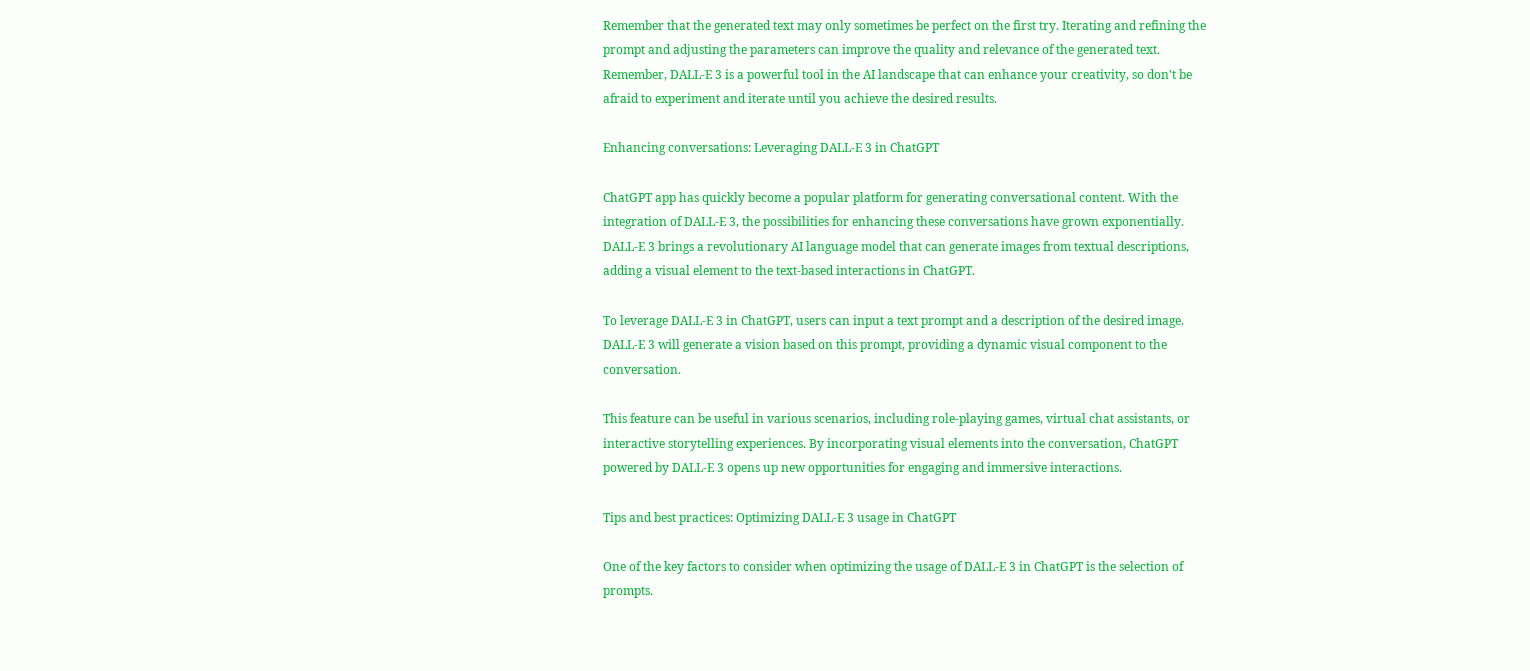Remember that the generated text may only sometimes be perfect on the first try. Iterating and refining the prompt and adjusting the parameters can improve the quality and relevance of the generated text. Remember, DALL-E 3 is a powerful tool in the AI landscape that can enhance your creativity, so don't be afraid to experiment and iterate until you achieve the desired results.

Enhancing conversations: Leveraging DALL-E 3 in ChatGPT

ChatGPT app has quickly become a popular platform for generating conversational content. With the integration of DALL-E 3, the possibilities for enhancing these conversations have grown exponentially. DALL-E 3 brings a revolutionary AI language model that can generate images from textual descriptions, adding a visual element to the text-based interactions in ChatGPT.

To leverage DALL-E 3 in ChatGPT, users can input a text prompt and a description of the desired image. DALL-E 3 will generate a vision based on this prompt, providing a dynamic visual component to the conversation.

This feature can be useful in various scenarios, including role-playing games, virtual chat assistants, or interactive storytelling experiences. By incorporating visual elements into the conversation, ChatGPT powered by DALL-E 3 opens up new opportunities for engaging and immersive interactions.

Tips and best practices: Optimizing DALL-E 3 usage in ChatGPT

One of the key factors to consider when optimizing the usage of DALL-E 3 in ChatGPT is the selection of prompts.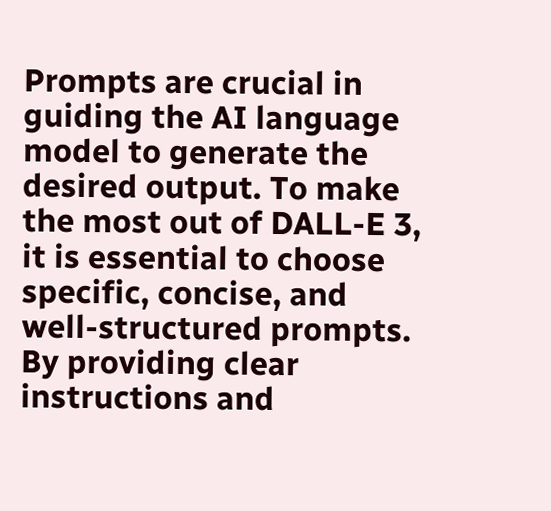Prompts are crucial in guiding the AI language model to generate the desired output. To make the most out of DALL-E 3, it is essential to choose specific, concise, and well-structured prompts. By providing clear instructions and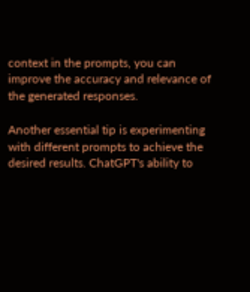context in the prompts, you can improve the accuracy and relevance of the generated responses.

Another essential tip is experimenting with different prompts to achieve the desired results. ChatGPT's ability to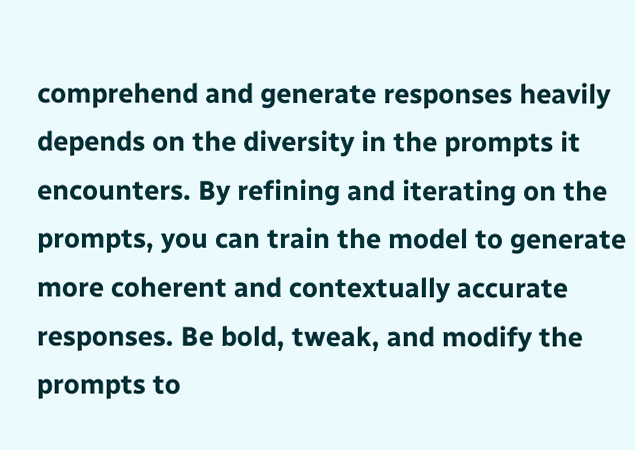comprehend and generate responses heavily depends on the diversity in the prompts it encounters. By refining and iterating on the prompts, you can train the model to generate more coherent and contextually accurate responses. Be bold, tweak, and modify the prompts to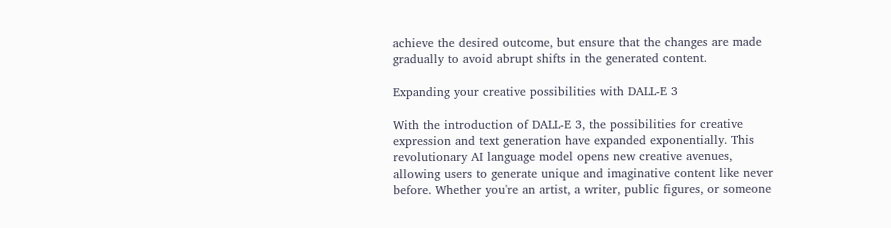achieve the desired outcome, but ensure that the changes are made gradually to avoid abrupt shifts in the generated content.

Expanding your creative possibilities with DALL-E 3

With the introduction of DALL-E 3, the possibilities for creative expression and text generation have expanded exponentially. This revolutionary AI language model opens new creative avenues, allowing users to generate unique and imaginative content like never before. Whether you're an artist, a writer, public figures, or someone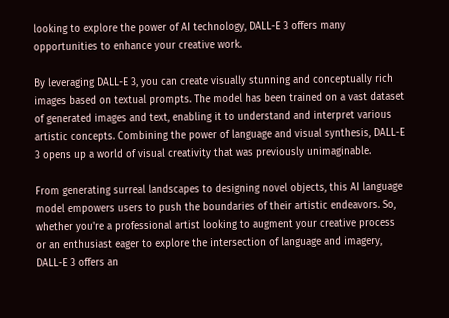looking to explore the power of AI technology, DALL-E 3 offers many opportunities to enhance your creative work.

By leveraging DALL-E 3, you can create visually stunning and conceptually rich images based on textual prompts. The model has been trained on a vast dataset of generated images and text, enabling it to understand and interpret various artistic concepts. Combining the power of language and visual synthesis, DALL-E 3 opens up a world of visual creativity that was previously unimaginable.

From generating surreal landscapes to designing novel objects, this AI language model empowers users to push the boundaries of their artistic endeavors. So, whether you're a professional artist looking to augment your creative process or an enthusiast eager to explore the intersection of language and imagery, DALL-E 3 offers an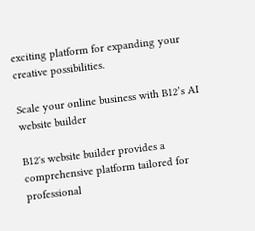exciting platform for expanding your creative possibilities.

Scale your online business with B12’s AI website builder

B12's website builder provides a comprehensive platform tailored for professional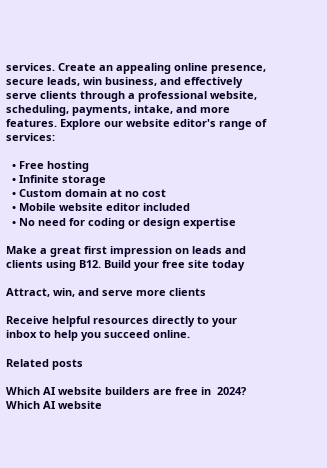services. Create an appealing online presence, secure leads, win business, and effectively serve clients through a professional website, scheduling, payments, intake, and more features. Explore our website editor's range of services:

  • Free hosting
  • Infinite storage
  • Custom domain at no cost
  • Mobile website editor included
  • No need for coding or design expertise

Make a great first impression on leads and clients using B12. Build your free site today

Attract, win, and serve more clients

Receive helpful resources directly to your inbox to help you succeed online.

Related posts

Which AI website builders are free in  2024?
Which AI website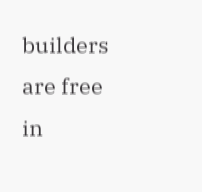builders are free in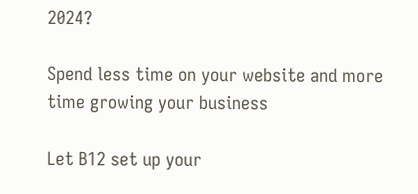2024?

Spend less time on your website and more time growing your business

Let B12 set up your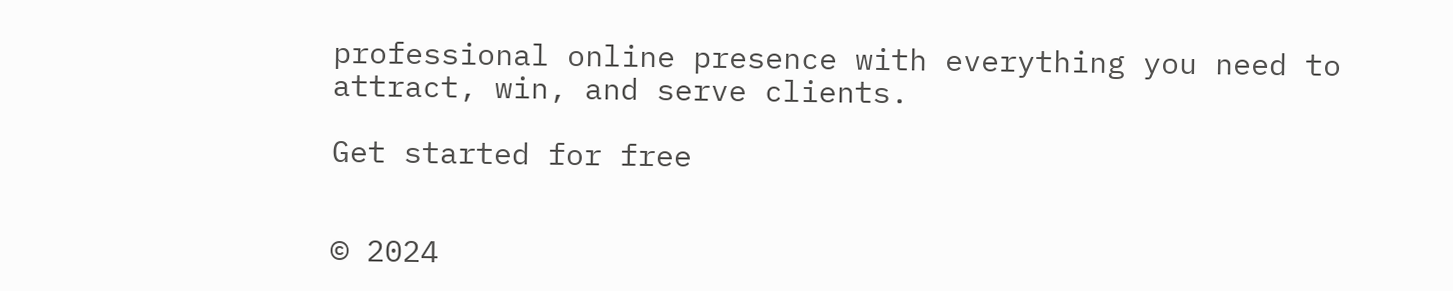professional online presence with everything you need to attract, win, and serve clients.

Get started for free


© 2024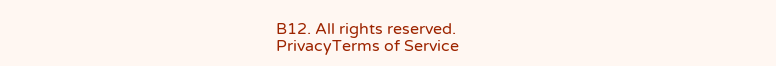B12. All rights reserved.
PrivacyTerms of Service